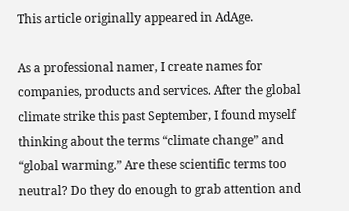This article originally appeared in AdAge.

As a professional namer, I create names for companies, products and services. After the global climate strike this past September, I found myself thinking about the terms “climate change” and “global warming.” Are these scientific terms too neutral? Do they do enough to grab attention and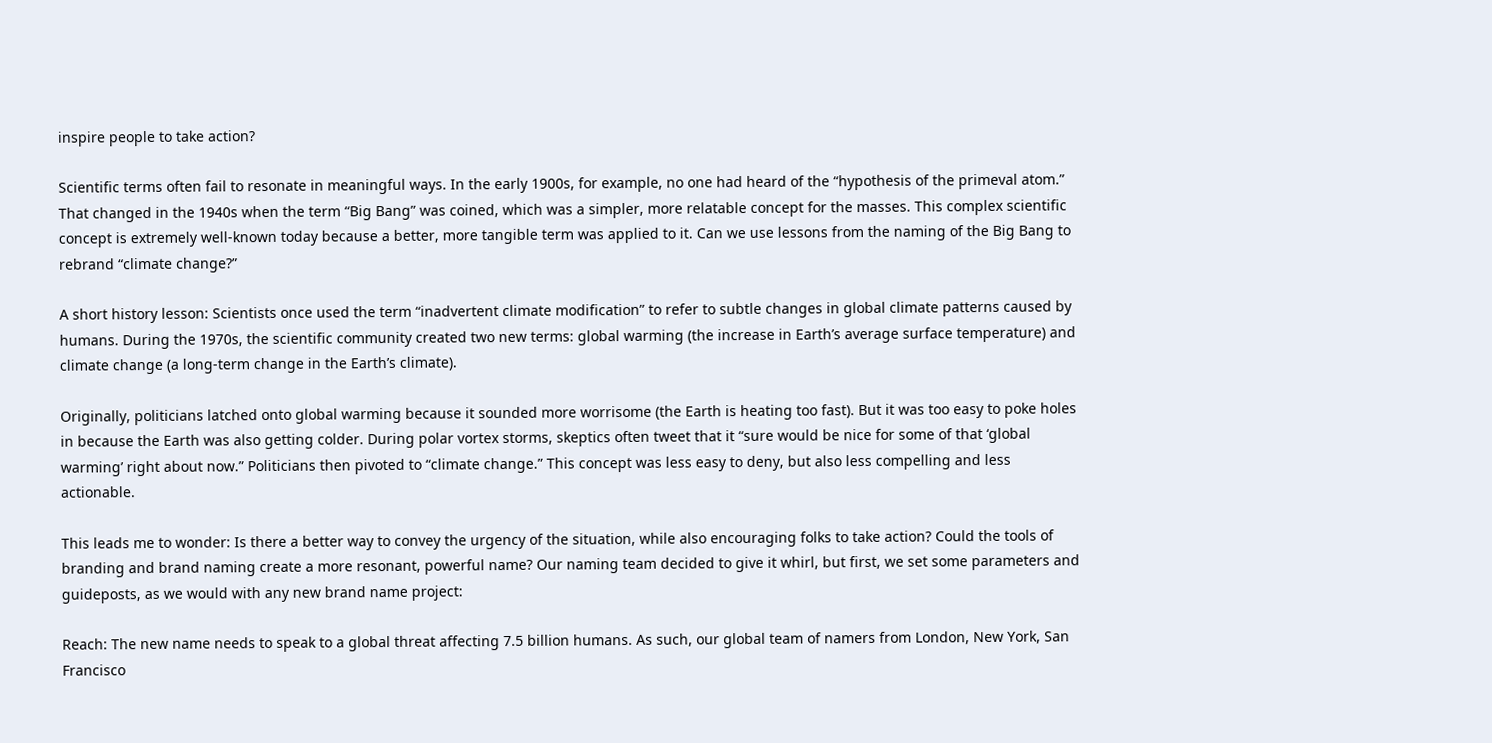inspire people to take action?

Scientific terms often fail to resonate in meaningful ways. In the early 1900s, for example, no one had heard of the “hypothesis of the primeval atom.” That changed in the 1940s when the term “Big Bang” was coined, which was a simpler, more relatable concept for the masses. This complex scientific concept is extremely well-known today because a better, more tangible term was applied to it. Can we use lessons from the naming of the Big Bang to rebrand “climate change?”

A short history lesson: Scientists once used the term “inadvertent climate modification” to refer to subtle changes in global climate patterns caused by humans. During the 1970s, the scientific community created two new terms: global warming (the increase in Earth’s average surface temperature) and climate change (a long-term change in the Earth’s climate).

Originally, politicians latched onto global warming because it sounded more worrisome (the Earth is heating too fast). But it was too easy to poke holes in because the Earth was also getting colder. During polar vortex storms, skeptics often tweet that it “sure would be nice for some of that ‘global warming’ right about now.” Politicians then pivoted to “climate change.” This concept was less easy to deny, but also less compelling and less actionable.

This leads me to wonder: Is there a better way to convey the urgency of the situation, while also encouraging folks to take action? Could the tools of branding and brand naming create a more resonant, powerful name? Our naming team decided to give it whirl, but first, we set some parameters and guideposts, as we would with any new brand name project:

Reach: The new name needs to speak to a global threat affecting 7.5 billion humans. As such, our global team of namers from London, New York, San Francisco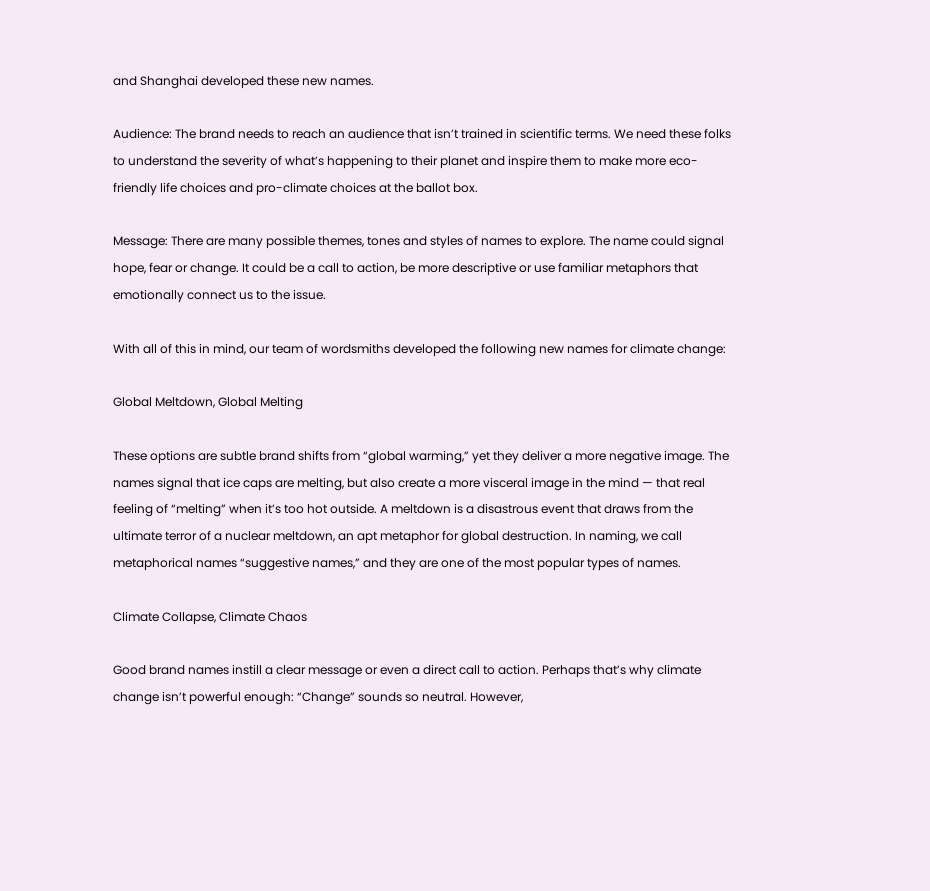and Shanghai developed these new names.

Audience: The brand needs to reach an audience that isn’t trained in scientific terms. We need these folks to understand the severity of what’s happening to their planet and inspire them to make more eco-friendly life choices and pro-climate choices at the ballot box.

Message: There are many possible themes, tones and styles of names to explore. The name could signal hope, fear or change. It could be a call to action, be more descriptive or use familiar metaphors that emotionally connect us to the issue.

With all of this in mind, our team of wordsmiths developed the following new names for climate change:

Global Meltdown, Global Melting

These options are subtle brand shifts from “global warming,” yet they deliver a more negative image. The names signal that ice caps are melting, but also create a more visceral image in the mind — that real feeling of “melting” when it’s too hot outside. A meltdown is a disastrous event that draws from the ultimate terror of a nuclear meltdown, an apt metaphor for global destruction. In naming, we call metaphorical names “suggestive names,” and they are one of the most popular types of names.

Climate Collapse, Climate Chaos

Good brand names instill a clear message or even a direct call to action. Perhaps that’s why climate change isn’t powerful enough: “Change” sounds so neutral. However,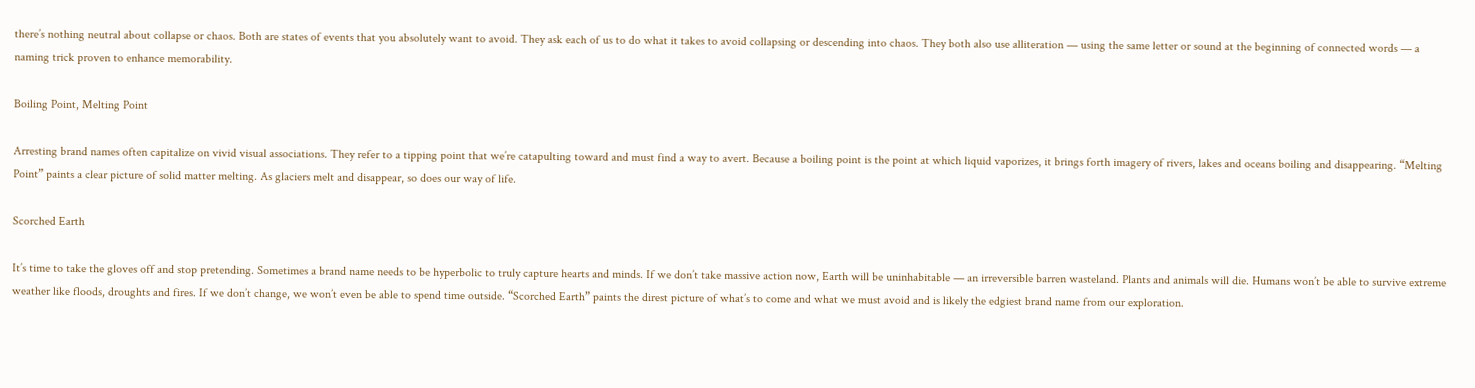there’s nothing neutral about collapse or chaos. Both are states of events that you absolutely want to avoid. They ask each of us to do what it takes to avoid collapsing or descending into chaos. They both also use alliteration — using the same letter or sound at the beginning of connected words — a naming trick proven to enhance memorability.

Boiling Point, Melting Point

Arresting brand names often capitalize on vivid visual associations. They refer to a tipping point that we’re catapulting toward and must find a way to avert. Because a boiling point is the point at which liquid vaporizes, it brings forth imagery of rivers, lakes and oceans boiling and disappearing. “Melting Point” paints a clear picture of solid matter melting. As glaciers melt and disappear, so does our way of life.

Scorched Earth

It’s time to take the gloves off and stop pretending. Sometimes a brand name needs to be hyperbolic to truly capture hearts and minds. If we don’t take massive action now, Earth will be uninhabitable — an irreversible barren wasteland. Plants and animals will die. Humans won’t be able to survive extreme weather like floods, droughts and fires. If we don’t change, we won’t even be able to spend time outside. “Scorched Earth” paints the direst picture of what’s to come and what we must avoid and is likely the edgiest brand name from our exploration.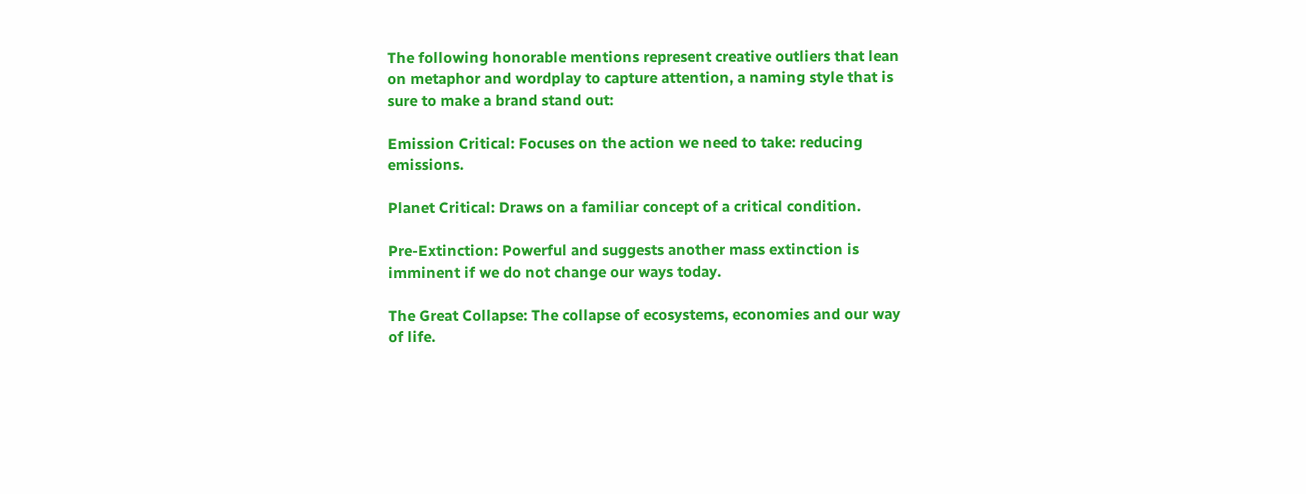The following honorable mentions represent creative outliers that lean on metaphor and wordplay to capture attention, a naming style that is sure to make a brand stand out:

Emission Critical: Focuses on the action we need to take: reducing emissions.

Planet Critical: Draws on a familiar concept of a critical condition.

Pre-Extinction: Powerful and suggests another mass extinction is imminent if we do not change our ways today.

The Great Collapse: The collapse of ecosystems, economies and our way of life.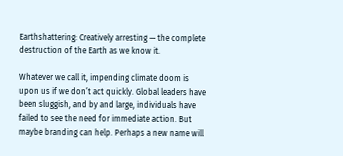Earthshattering: Creatively arresting — the complete destruction of the Earth as we know it.

Whatever we call it, impending climate doom is upon us if we don’t act quickly. Global leaders have been sluggish, and by and large, individuals have failed to see the need for immediate action. But maybe branding can help. Perhaps a new name will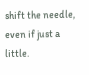shift the needle, even if just a little.